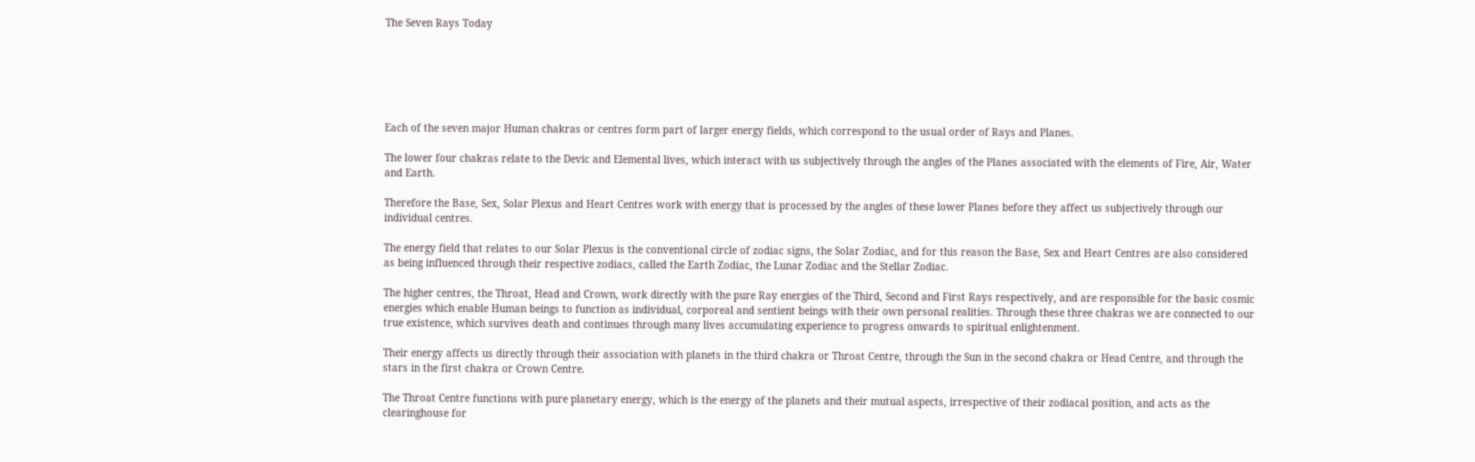The Seven Rays Today






Each of the seven major Human chakras or centres form part of larger energy fields, which correspond to the usual order of Rays and Planes.

The lower four chakras relate to the Devic and Elemental lives, which interact with us subjectively through the angles of the Planes associated with the elements of Fire, Air, Water and Earth.

Therefore the Base, Sex, Solar Plexus and Heart Centres work with energy that is processed by the angles of these lower Planes before they affect us subjectively through our individual centres.

The energy field that relates to our Solar Plexus is the conventional circle of zodiac signs, the Solar Zodiac, and for this reason the Base, Sex and Heart Centres are also considered as being influenced through their respective zodiacs, called the Earth Zodiac, the Lunar Zodiac and the Stellar Zodiac.

The higher centres, the Throat, Head and Crown, work directly with the pure Ray energies of the Third, Second and First Rays respectively, and are responsible for the basic cosmic energies which enable Human beings to function as individual, corporeal and sentient beings with their own personal realities. Through these three chakras we are connected to our true existence, which survives death and continues through many lives accumulating experience to progress onwards to spiritual enlightenment.

Their energy affects us directly through their association with planets in the third chakra or Throat Centre, through the Sun in the second chakra or Head Centre, and through the stars in the first chakra or Crown Centre.

The Throat Centre functions with pure planetary energy, which is the energy of the planets and their mutual aspects, irrespective of their zodiacal position, and acts as the clearinghouse for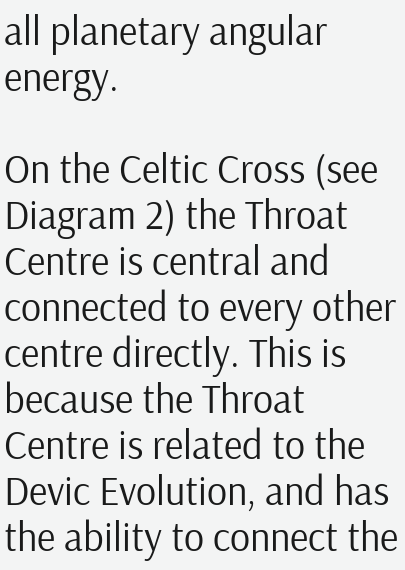all planetary angular energy.

On the Celtic Cross (see Diagram 2) the Throat Centre is central and connected to every other centre directly. This is because the Throat Centre is related to the Devic Evolution, and has the ability to connect the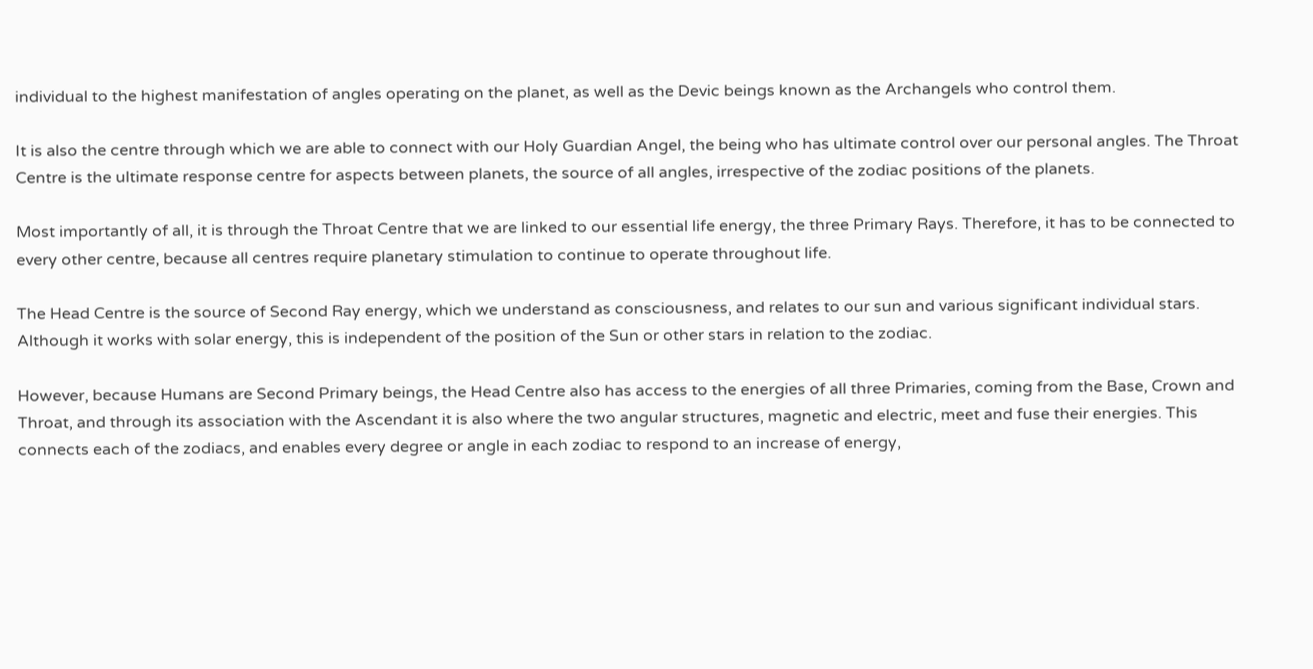individual to the highest manifestation of angles operating on the planet, as well as the Devic beings known as the Archangels who control them.

It is also the centre through which we are able to connect with our Holy Guardian Angel, the being who has ultimate control over our personal angles. The Throat Centre is the ultimate response centre for aspects between planets, the source of all angles, irrespective of the zodiac positions of the planets.

Most importantly of all, it is through the Throat Centre that we are linked to our essential life energy, the three Primary Rays. Therefore, it has to be connected to every other centre, because all centres require planetary stimulation to continue to operate throughout life.

The Head Centre is the source of Second Ray energy, which we understand as consciousness, and relates to our sun and various significant individual stars. Although it works with solar energy, this is independent of the position of the Sun or other stars in relation to the zodiac.

However, because Humans are Second Primary beings, the Head Centre also has access to the energies of all three Primaries, coming from the Base, Crown and Throat, and through its association with the Ascendant it is also where the two angular structures, magnetic and electric, meet and fuse their energies. This connects each of the zodiacs, and enables every degree or angle in each zodiac to respond to an increase of energy,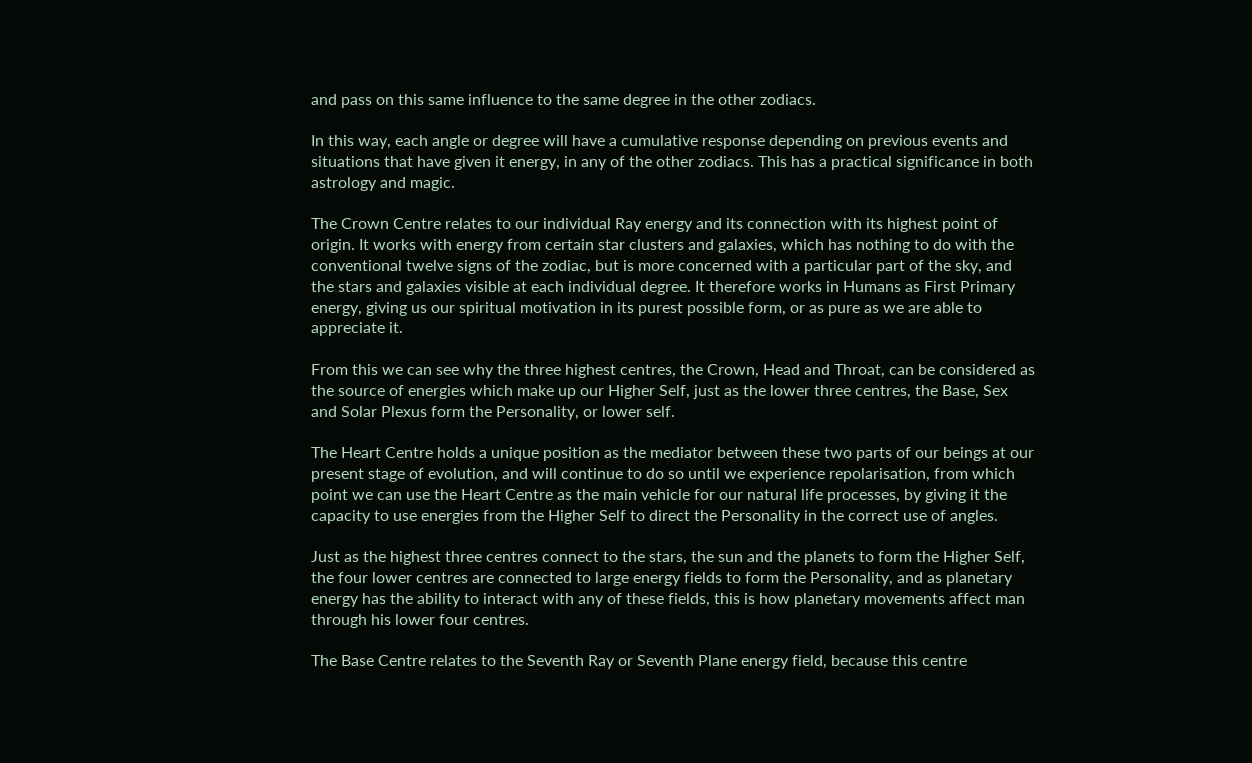and pass on this same influence to the same degree in the other zodiacs.

In this way, each angle or degree will have a cumulative response depending on previous events and situations that have given it energy, in any of the other zodiacs. This has a practical significance in both astrology and magic.

The Crown Centre relates to our individual Ray energy and its connection with its highest point of origin. It works with energy from certain star clusters and galaxies, which has nothing to do with the conventional twelve signs of the zodiac, but is more concerned with a particular part of the sky, and the stars and galaxies visible at each individual degree. It therefore works in Humans as First Primary energy, giving us our spiritual motivation in its purest possible form, or as pure as we are able to appreciate it.

From this we can see why the three highest centres, the Crown, Head and Throat, can be considered as the source of energies which make up our Higher Self, just as the lower three centres, the Base, Sex and Solar Plexus form the Personality, or lower self.

The Heart Centre holds a unique position as the mediator between these two parts of our beings at our present stage of evolution, and will continue to do so until we experience repolarisation, from which point we can use the Heart Centre as the main vehicle for our natural life processes, by giving it the capacity to use energies from the Higher Self to direct the Personality in the correct use of angles.

Just as the highest three centres connect to the stars, the sun and the planets to form the Higher Self, the four lower centres are connected to large energy fields to form the Personality, and as planetary energy has the ability to interact with any of these fields, this is how planetary movements affect man through his lower four centres.

The Base Centre relates to the Seventh Ray or Seventh Plane energy field, because this centre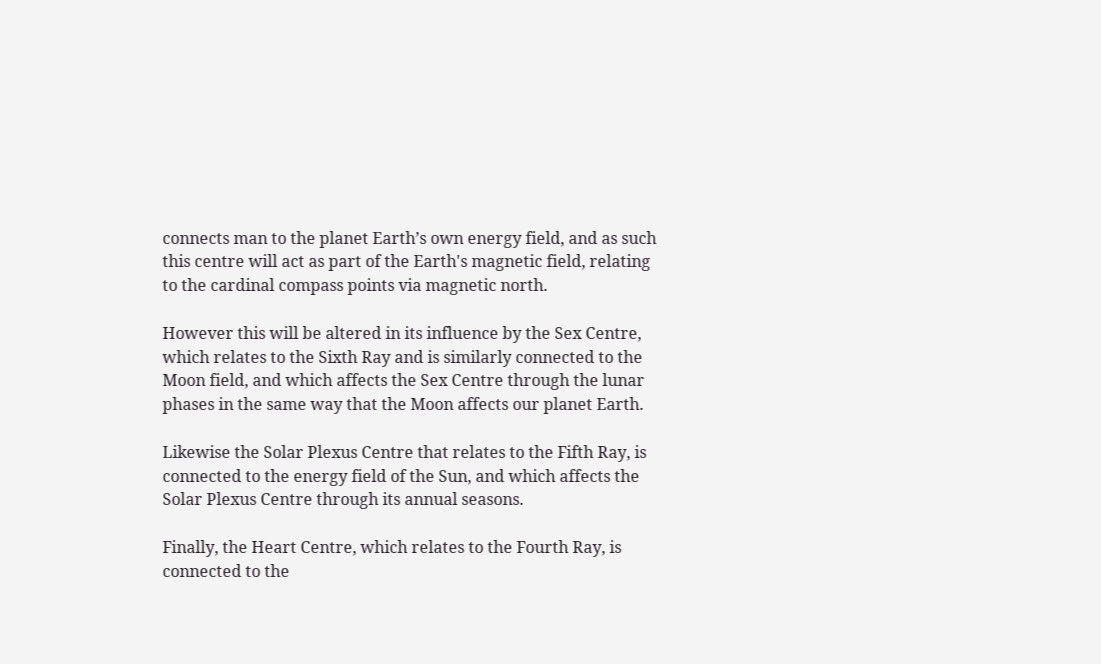connects man to the planet Earth’s own energy field, and as such this centre will act as part of the Earth's magnetic field, relating to the cardinal compass points via magnetic north.

However this will be altered in its influence by the Sex Centre, which relates to the Sixth Ray and is similarly connected to the Moon field, and which affects the Sex Centre through the lunar phases in the same way that the Moon affects our planet Earth.

Likewise the Solar Plexus Centre that relates to the Fifth Ray, is connected to the energy field of the Sun, and which affects the Solar Plexus Centre through its annual seasons.

Finally, the Heart Centre, which relates to the Fourth Ray, is connected to the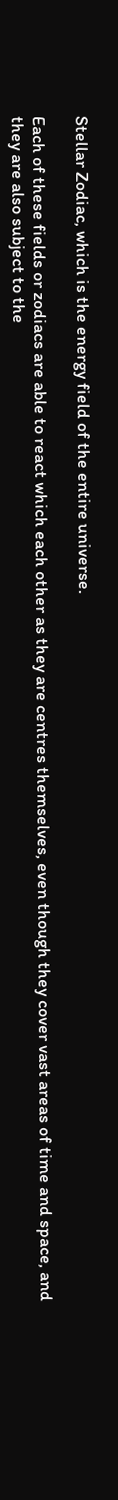Stellar Zodiac, which is the energy field of the entire universe.

Each of these fields or zodiacs are able to react which each other as they are centres themselves, even though they cover vast areas of time and space, and they are also subject to the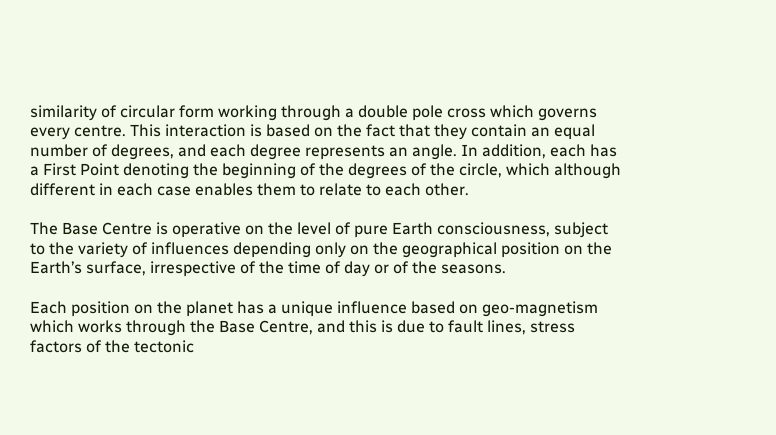similarity of circular form working through a double pole cross which governs every centre. This interaction is based on the fact that they contain an equal number of degrees, and each degree represents an angle. In addition, each has a First Point denoting the beginning of the degrees of the circle, which although different in each case enables them to relate to each other.

The Base Centre is operative on the level of pure Earth consciousness, subject to the variety of influences depending only on the geographical position on the Earth’s surface, irrespective of the time of day or of the seasons.

Each position on the planet has a unique influence based on geo-magnetism which works through the Base Centre, and this is due to fault lines, stress factors of the tectonic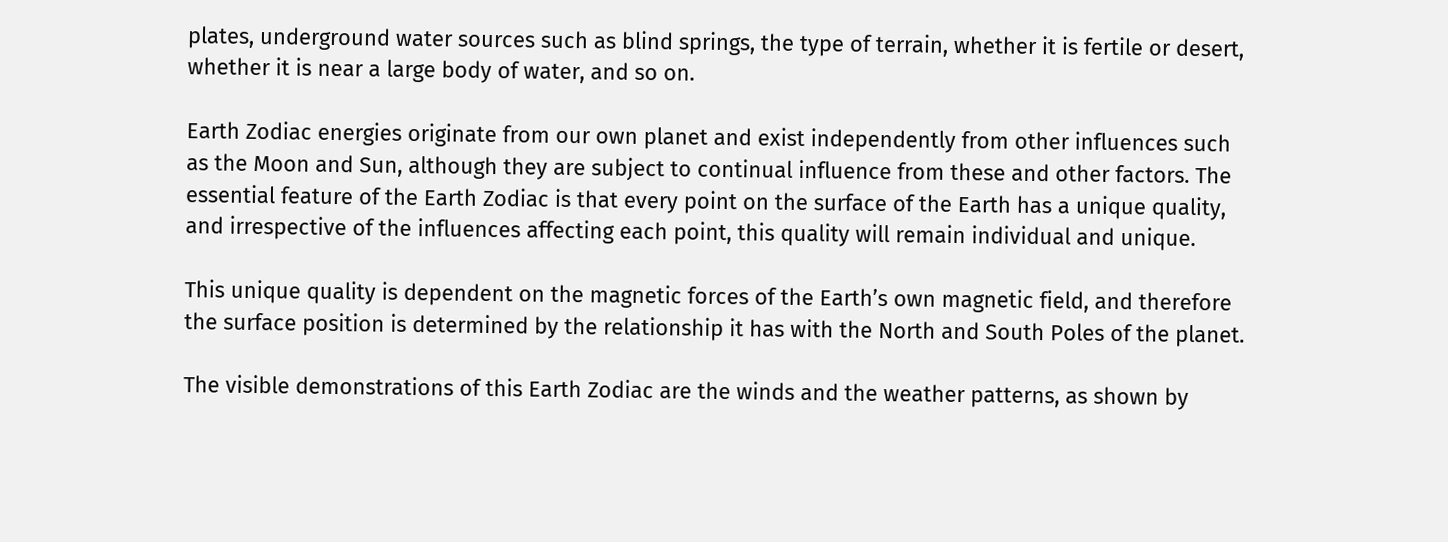plates, underground water sources such as blind springs, the type of terrain, whether it is fertile or desert, whether it is near a large body of water, and so on.

Earth Zodiac energies originate from our own planet and exist independently from other influences such as the Moon and Sun, although they are subject to continual influence from these and other factors. The essential feature of the Earth Zodiac is that every point on the surface of the Earth has a unique quality, and irrespective of the influences affecting each point, this quality will remain individual and unique.

This unique quality is dependent on the magnetic forces of the Earth’s own magnetic field, and therefore the surface position is determined by the relationship it has with the North and South Poles of the planet.

The visible demonstrations of this Earth Zodiac are the winds and the weather patterns, as shown by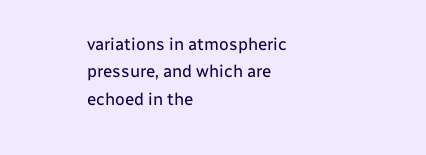variations in atmospheric pressure, and which are echoed in the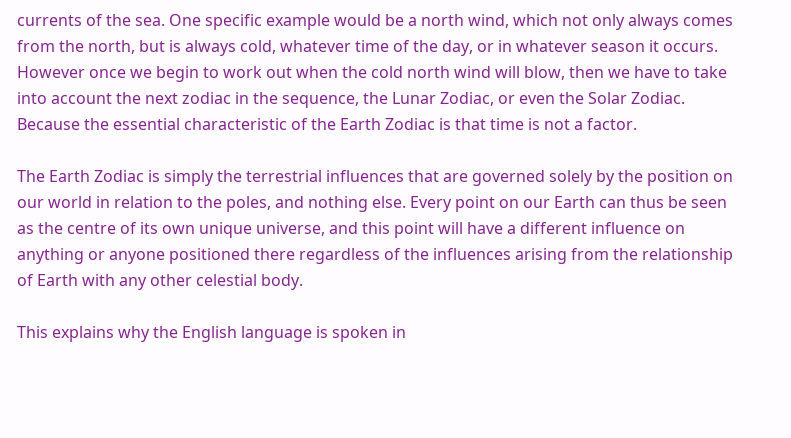currents of the sea. One specific example would be a north wind, which not only always comes from the north, but is always cold, whatever time of the day, or in whatever season it occurs. However once we begin to work out when the cold north wind will blow, then we have to take into account the next zodiac in the sequence, the Lunar Zodiac, or even the Solar Zodiac. Because the essential characteristic of the Earth Zodiac is that time is not a factor.

The Earth Zodiac is simply the terrestrial influences that are governed solely by the position on our world in relation to the poles, and nothing else. Every point on our Earth can thus be seen as the centre of its own unique universe, and this point will have a different influence on anything or anyone positioned there regardless of the influences arising from the relationship of Earth with any other celestial body.

This explains why the English language is spoken in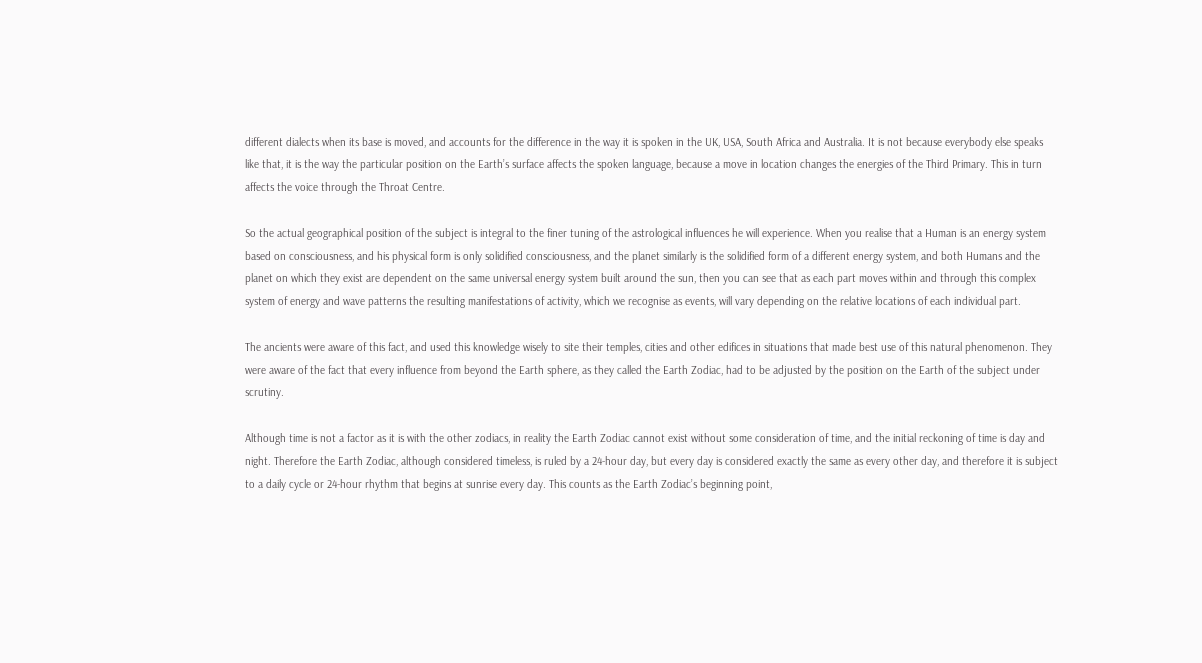different dialects when its base is moved, and accounts for the difference in the way it is spoken in the UK, USA, South Africa and Australia. It is not because everybody else speaks like that, it is the way the particular position on the Earth’s surface affects the spoken language, because a move in location changes the energies of the Third Primary. This in turn affects the voice through the Throat Centre.

So the actual geographical position of the subject is integral to the finer tuning of the astrological influences he will experience. When you realise that a Human is an energy system based on consciousness, and his physical form is only solidified consciousness, and the planet similarly is the solidified form of a different energy system, and both Humans and the planet on which they exist are dependent on the same universal energy system built around the sun, then you can see that as each part moves within and through this complex system of energy and wave patterns the resulting manifestations of activity, which we recognise as events, will vary depending on the relative locations of each individual part.

The ancients were aware of this fact, and used this knowledge wisely to site their temples, cities and other edifices in situations that made best use of this natural phenomenon. They were aware of the fact that every influence from beyond the Earth sphere, as they called the Earth Zodiac, had to be adjusted by the position on the Earth of the subject under scrutiny.

Although time is not a factor as it is with the other zodiacs, in reality the Earth Zodiac cannot exist without some consideration of time, and the initial reckoning of time is day and night. Therefore the Earth Zodiac, although considered timeless, is ruled by a 24-hour day, but every day is considered exactly the same as every other day, and therefore it is subject to a daily cycle or 24-hour rhythm that begins at sunrise every day. This counts as the Earth Zodiac’s beginning point,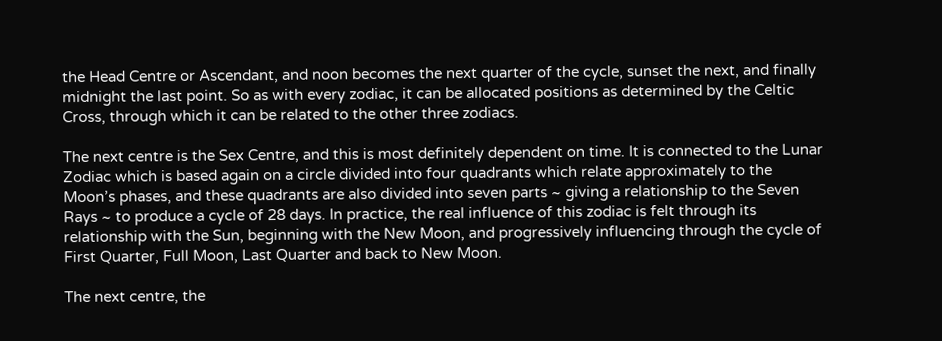the Head Centre or Ascendant, and noon becomes the next quarter of the cycle, sunset the next, and finally midnight the last point. So as with every zodiac, it can be allocated positions as determined by the Celtic Cross, through which it can be related to the other three zodiacs.

The next centre is the Sex Centre, and this is most definitely dependent on time. It is connected to the Lunar Zodiac which is based again on a circle divided into four quadrants which relate approximately to the Moon’s phases, and these quadrants are also divided into seven parts ~ giving a relationship to the Seven Rays ~ to produce a cycle of 28 days. In practice, the real influence of this zodiac is felt through its relationship with the Sun, beginning with the New Moon, and progressively influencing through the cycle of First Quarter, Full Moon, Last Quarter and back to New Moon.

The next centre, the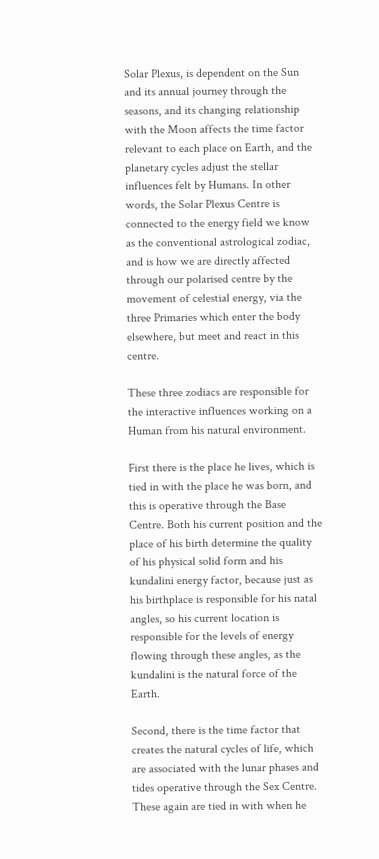Solar Plexus, is dependent on the Sun and its annual journey through the seasons, and its changing relationship with the Moon affects the time factor relevant to each place on Earth, and the planetary cycles adjust the stellar influences felt by Humans. In other words, the Solar Plexus Centre is connected to the energy field we know as the conventional astrological zodiac, and is how we are directly affected through our polarised centre by the movement of celestial energy, via the three Primaries which enter the body elsewhere, but meet and react in this centre.

These three zodiacs are responsible for the interactive influences working on a Human from his natural environment.

First there is the place he lives, which is tied in with the place he was born, and this is operative through the Base Centre. Both his current position and the place of his birth determine the quality of his physical solid form and his kundalini energy factor, because just as his birthplace is responsible for his natal angles, so his current location is responsible for the levels of energy flowing through these angles, as the kundalini is the natural force of the Earth.

Second, there is the time factor that creates the natural cycles of life, which are associated with the lunar phases and tides operative through the Sex Centre. These again are tied in with when he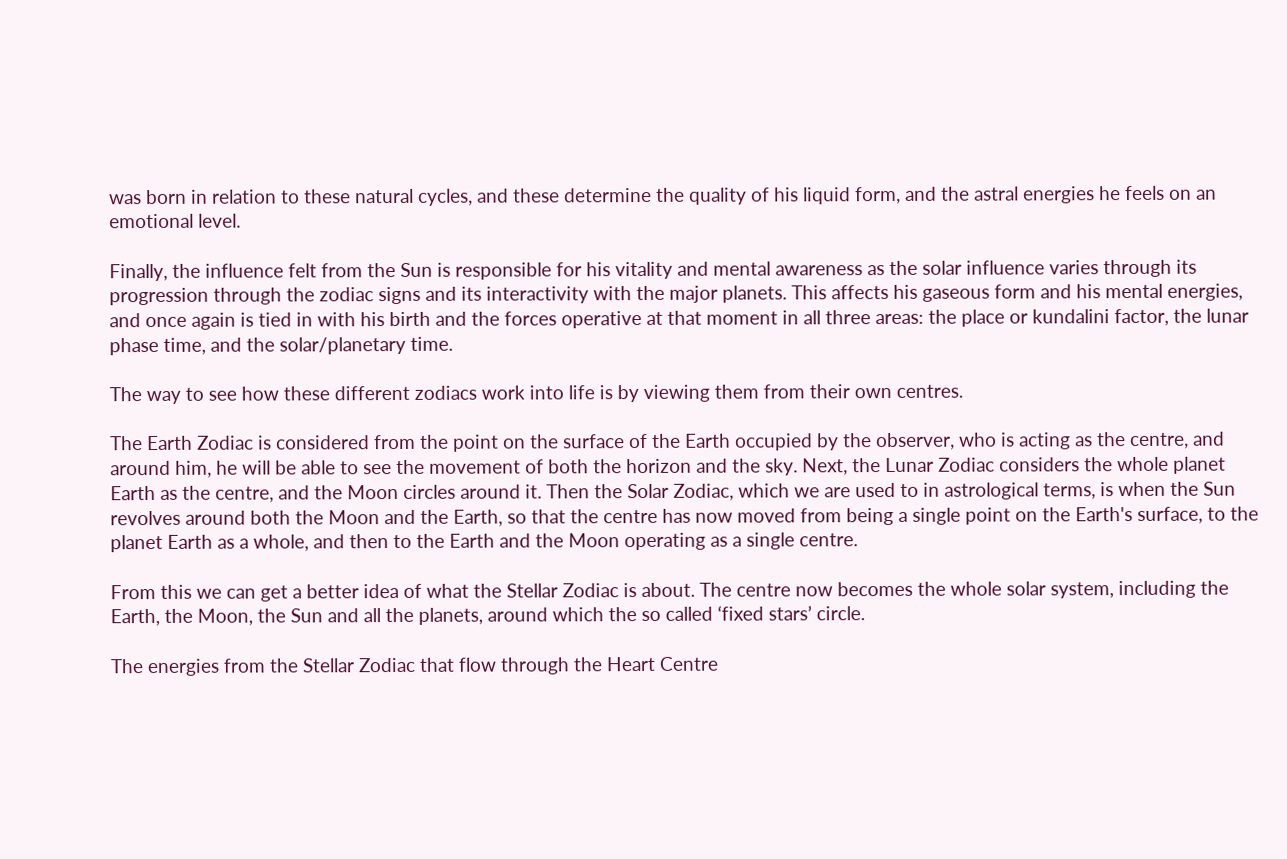was born in relation to these natural cycles, and these determine the quality of his liquid form, and the astral energies he feels on an emotional level.

Finally, the influence felt from the Sun is responsible for his vitality and mental awareness as the solar influence varies through its progression through the zodiac signs and its interactivity with the major planets. This affects his gaseous form and his mental energies, and once again is tied in with his birth and the forces operative at that moment in all three areas: the place or kundalini factor, the lunar phase time, and the solar/planetary time.

The way to see how these different zodiacs work into life is by viewing them from their own centres.

The Earth Zodiac is considered from the point on the surface of the Earth occupied by the observer, who is acting as the centre, and around him, he will be able to see the movement of both the horizon and the sky. Next, the Lunar Zodiac considers the whole planet Earth as the centre, and the Moon circles around it. Then the Solar Zodiac, which we are used to in astrological terms, is when the Sun revolves around both the Moon and the Earth, so that the centre has now moved from being a single point on the Earth's surface, to the planet Earth as a whole, and then to the Earth and the Moon operating as a single centre.

From this we can get a better idea of what the Stellar Zodiac is about. The centre now becomes the whole solar system, including the Earth, the Moon, the Sun and all the planets, around which the so called ‘fixed stars’ circle.

The energies from the Stellar Zodiac that flow through the Heart Centre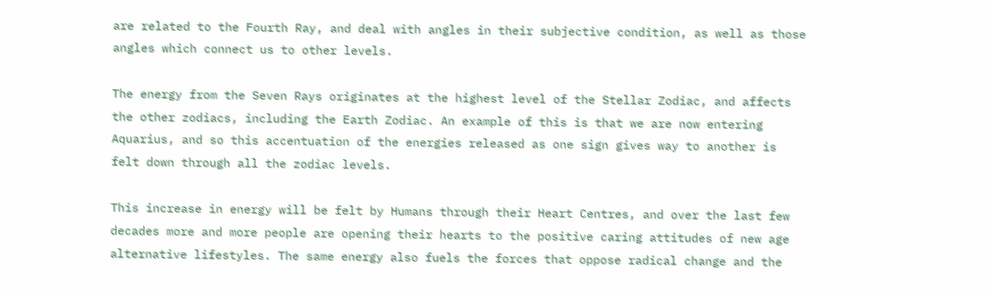are related to the Fourth Ray, and deal with angles in their subjective condition, as well as those angles which connect us to other levels.

The energy from the Seven Rays originates at the highest level of the Stellar Zodiac, and affects the other zodiacs, including the Earth Zodiac. An example of this is that we are now entering Aquarius, and so this accentuation of the energies released as one sign gives way to another is felt down through all the zodiac levels.

This increase in energy will be felt by Humans through their Heart Centres, and over the last few decades more and more people are opening their hearts to the positive caring attitudes of new age alternative lifestyles. The same energy also fuels the forces that oppose radical change and the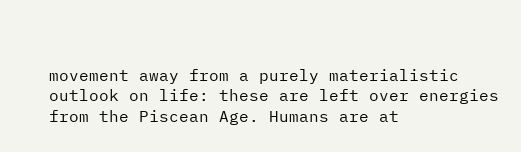movement away from a purely materialistic outlook on life: these are left over energies from the Piscean Age. Humans are at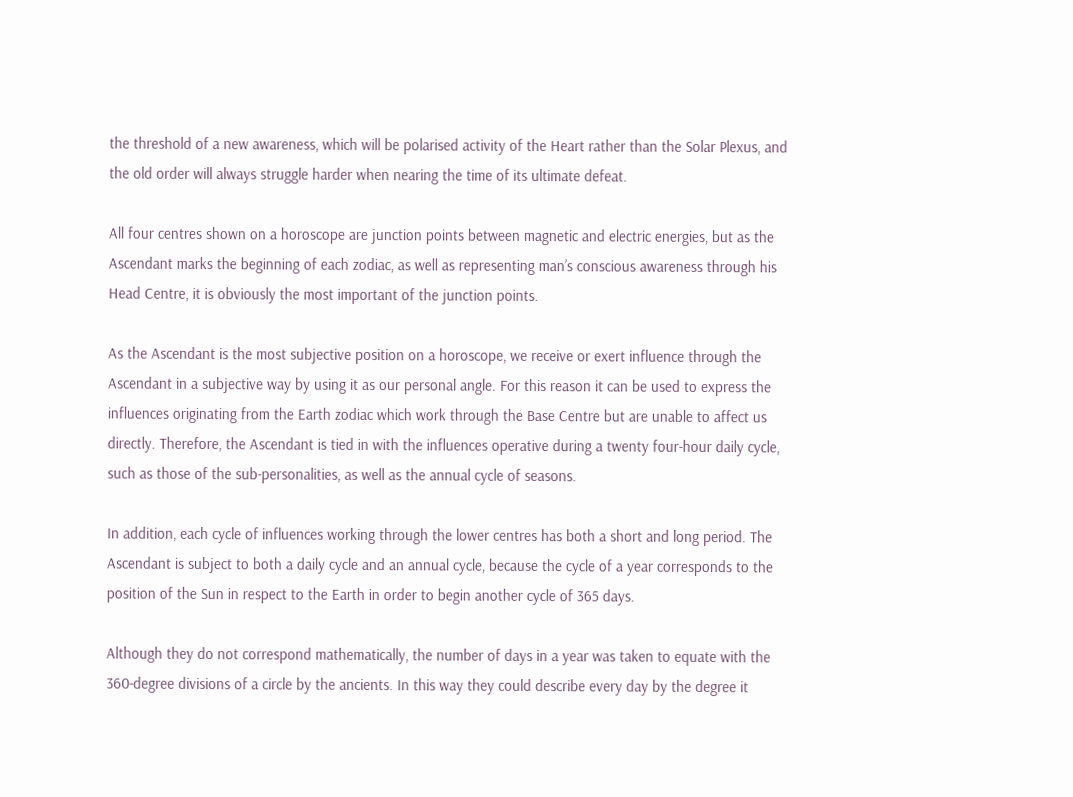the threshold of a new awareness, which will be polarised activity of the Heart rather than the Solar Plexus, and the old order will always struggle harder when nearing the time of its ultimate defeat.

All four centres shown on a horoscope are junction points between magnetic and electric energies, but as the Ascendant marks the beginning of each zodiac, as well as representing man’s conscious awareness through his Head Centre, it is obviously the most important of the junction points.

As the Ascendant is the most subjective position on a horoscope, we receive or exert influence through the Ascendant in a subjective way by using it as our personal angle. For this reason it can be used to express the influences originating from the Earth zodiac which work through the Base Centre but are unable to affect us directly. Therefore, the Ascendant is tied in with the influences operative during a twenty four-hour daily cycle, such as those of the sub-personalities, as well as the annual cycle of seasons.

In addition, each cycle of influences working through the lower centres has both a short and long period. The Ascendant is subject to both a daily cycle and an annual cycle, because the cycle of a year corresponds to the position of the Sun in respect to the Earth in order to begin another cycle of 365 days.

Although they do not correspond mathematically, the number of days in a year was taken to equate with the 360-degree divisions of a circle by the ancients. In this way they could describe every day by the degree it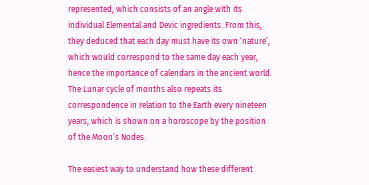represented, which consists of an angle with its individual Elemental and Devic ingredients. From this, they deduced that each day must have its own ‘nature’, which would correspond to the same day each year, hence the importance of calendars in the ancient world. The Lunar cycle of months also repeats its correspondence in relation to the Earth every nineteen years, which is shown on a horoscope by the position of the Moon’s Nodes.

The easiest way to understand how these different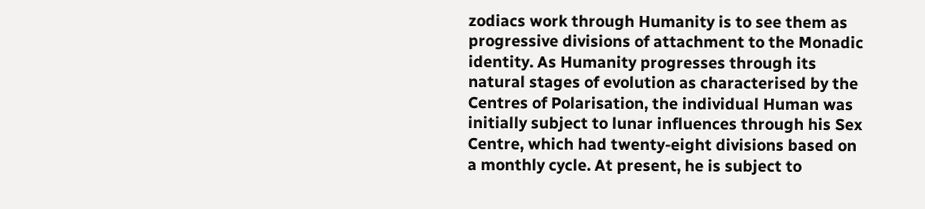zodiacs work through Humanity is to see them as progressive divisions of attachment to the Monadic identity. As Humanity progresses through its natural stages of evolution as characterised by the Centres of Polarisation, the individual Human was initially subject to lunar influences through his Sex Centre, which had twenty-eight divisions based on a monthly cycle. At present, he is subject to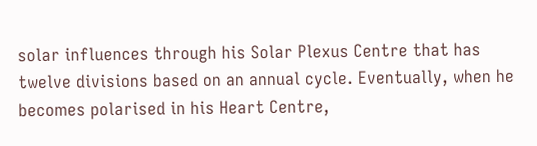solar influences through his Solar Plexus Centre that has twelve divisions based on an annual cycle. Eventually, when he becomes polarised in his Heart Centre,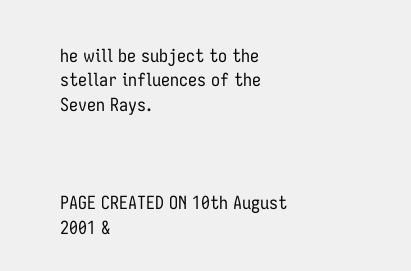he will be subject to the stellar influences of the Seven Rays.



PAGE CREATED ON 10th August 2001 &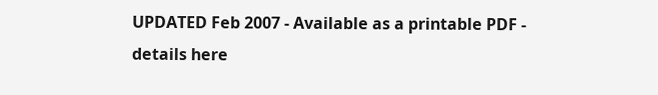UPDATED Feb 2007 - Available as a printable PDF - details here